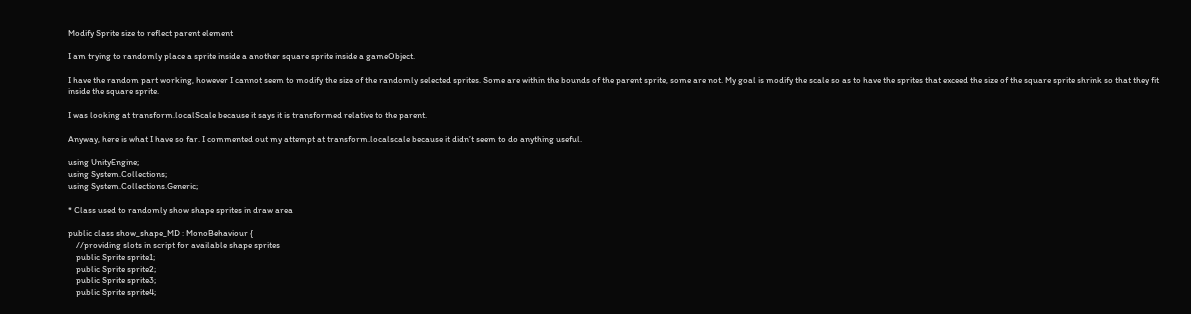Modify Sprite size to reflect parent element

I am trying to randomly place a sprite inside a another square sprite inside a gameObject.

I have the random part working, however I cannot seem to modify the size of the randomly selected sprites. Some are within the bounds of the parent sprite, some are not. My goal is modify the scale so as to have the sprites that exceed the size of the square sprite shrink so that they fit inside the square sprite.

I was looking at transform.localScale because it says it is transformed relative to the parent.

Anyway, here is what I have so far. I commented out my attempt at transform.localscale because it didn’t seem to do anything useful.

using UnityEngine;
using System.Collections;
using System.Collections.Generic;

* Class used to randomly show shape sprites in draw area

public class show_shape_MD : MonoBehaviour {
    //providing slots in script for available shape sprites
    public Sprite sprite1;
    public Sprite sprite2;
    public Sprite sprite3;
    public Sprite sprite4;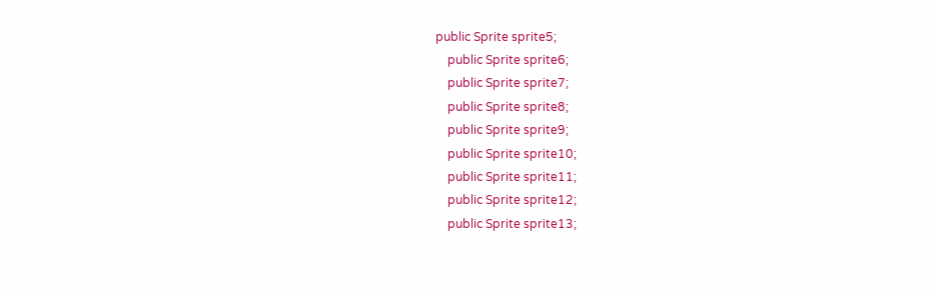public Sprite sprite5;
    public Sprite sprite6;
    public Sprite sprite7;
    public Sprite sprite8;
    public Sprite sprite9;
    public Sprite sprite10;
    public Sprite sprite11;
    public Sprite sprite12;
    public Sprite sprite13;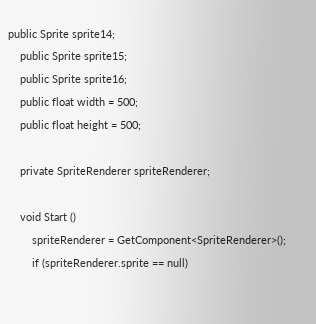public Sprite sprite14;
    public Sprite sprite15;
    public Sprite sprite16;
    public float width = 500;
    public float height = 500;

    private SpriteRenderer spriteRenderer;

    void Start ()
        spriteRenderer = GetComponent<SpriteRenderer>();
        if (spriteRenderer.sprite == null)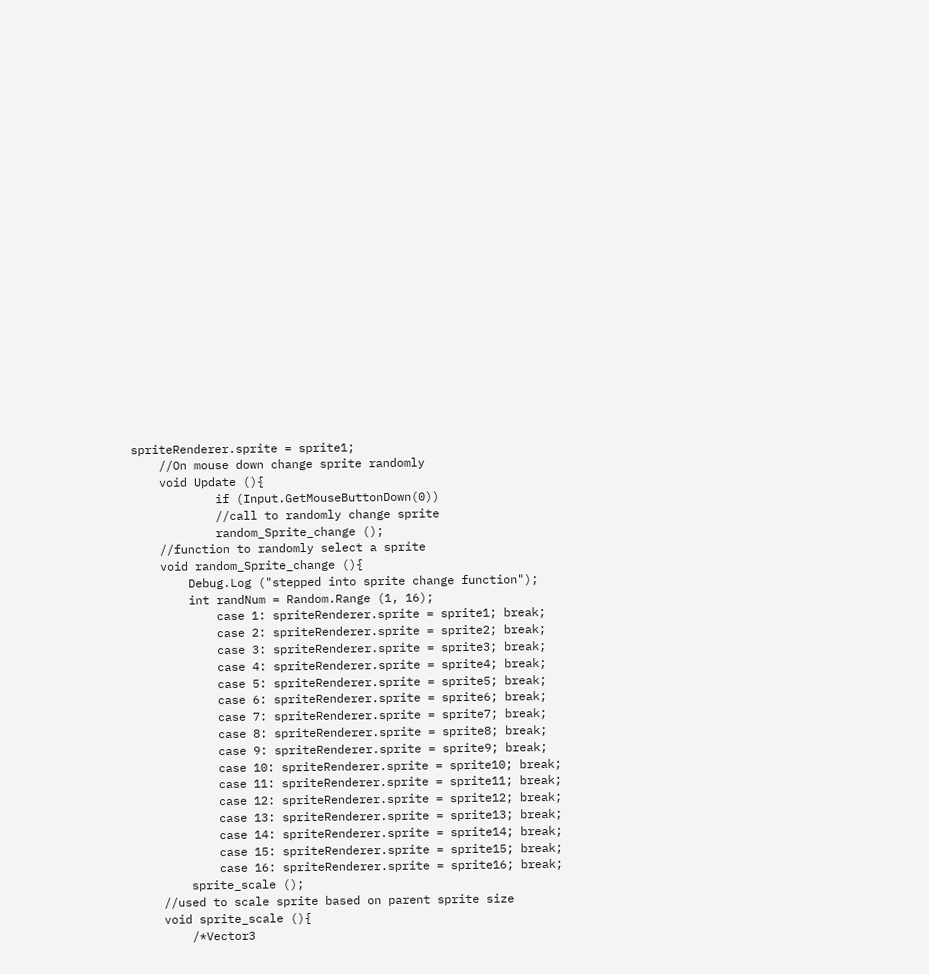spriteRenderer.sprite = sprite1;
    //On mouse down change sprite randomly
    void Update (){
            if (Input.GetMouseButtonDown(0))
            //call to randomly change sprite
            random_Sprite_change ();
    //function to randomly select a sprite
    void random_Sprite_change (){
        Debug.Log ("stepped into sprite change function");
        int randNum = Random.Range (1, 16);
            case 1: spriteRenderer.sprite = sprite1; break;
            case 2: spriteRenderer.sprite = sprite2; break;
            case 3: spriteRenderer.sprite = sprite3; break;
            case 4: spriteRenderer.sprite = sprite4; break;
            case 5: spriteRenderer.sprite = sprite5; break;
            case 6: spriteRenderer.sprite = sprite6; break;
            case 7: spriteRenderer.sprite = sprite7; break;
            case 8: spriteRenderer.sprite = sprite8; break;
            case 9: spriteRenderer.sprite = sprite9; break;
            case 10: spriteRenderer.sprite = sprite10; break;
            case 11: spriteRenderer.sprite = sprite11; break;
            case 12: spriteRenderer.sprite = sprite12; break;
            case 13: spriteRenderer.sprite = sprite13; break;
            case 14: spriteRenderer.sprite = sprite14; break;
            case 15: spriteRenderer.sprite = sprite15; break;
            case 16: spriteRenderer.sprite = sprite16; break;
        sprite_scale ();
    //used to scale sprite based on parent sprite size
    void sprite_scale (){
        /*Vector3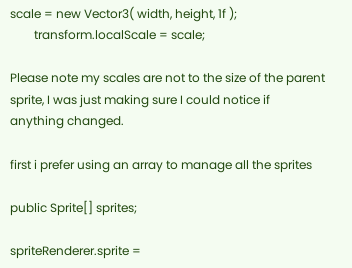scale = new Vector3( width, height, 1f );
        transform.localScale = scale;

Please note my scales are not to the size of the parent sprite, I was just making sure I could notice if anything changed.

first i prefer using an array to manage all the sprites

public Sprite[] sprites;

spriteRenderer.sprite =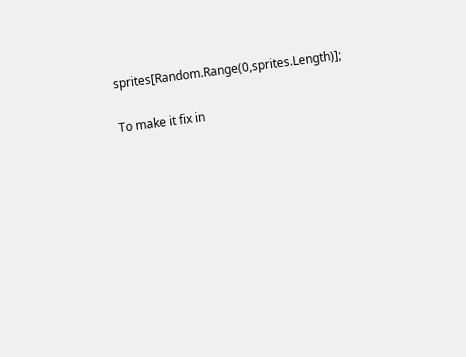sprites[Random.Range(0,sprites.Length)];

To make it fix in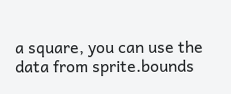a square, you can use the data from sprite.bounds